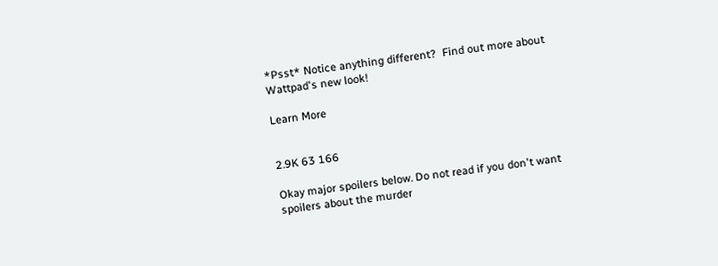*Psst* Notice anything different?  Find out more about Wattpad's new look!

Learn More


2.9K 63 166

Okay major spoilers below. Do not read if you don't want spoilers about the murder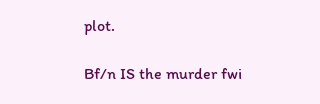plot.

Bf/n IS the murder fwi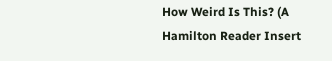How Weird Is This? (A Hamilton Reader Insert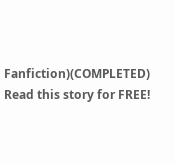Fanfiction)(COMPLETED) Read this story for FREE!